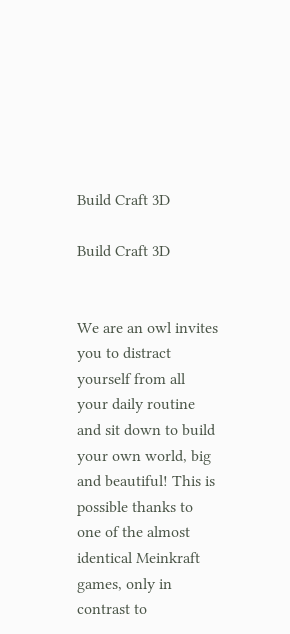Build Craft 3D

Build Craft 3D


We are an owl invites you to distract yourself from all your daily routine and sit down to build your own world, big and beautiful! This is possible thanks to one of the almost identical Meinkraft games, only in contrast to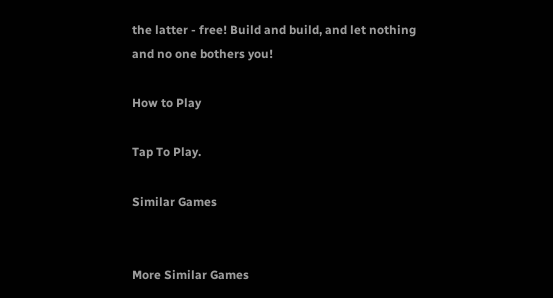the latter - free! Build and build, and let nothing and no one bothers you!

How to Play

Tap To Play.

Similar Games


More Similar Games